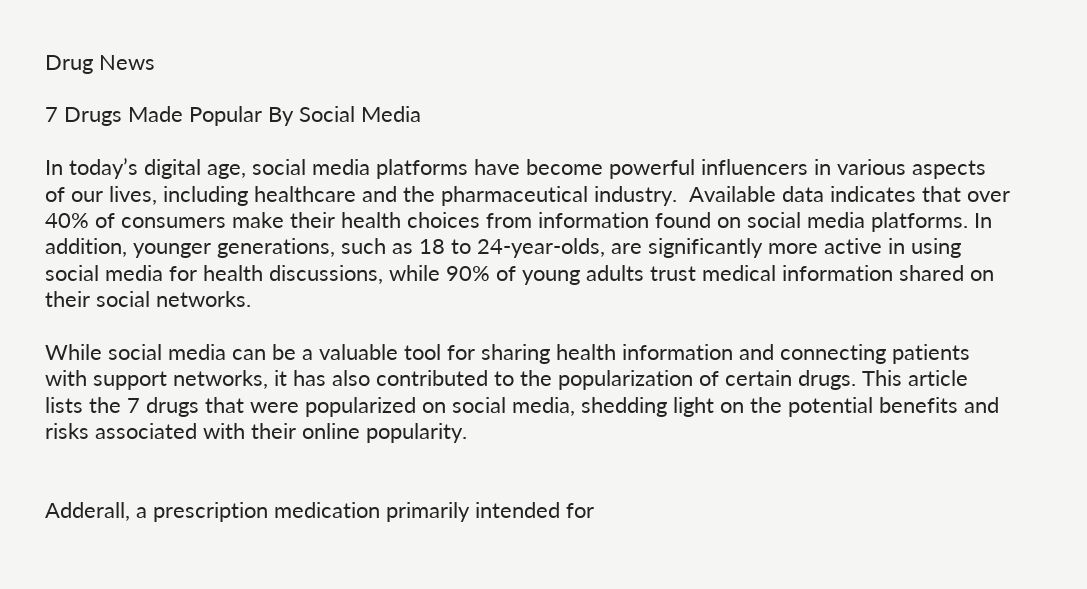Drug News

7 Drugs Made Popular By Social Media

In today’s digital age, social media platforms have become powerful influencers in various aspects of our lives, including healthcare and the pharmaceutical industry.  Available data indicates that over 40% of consumers make their health choices from information found on social media platforms. In addition, younger generations, such as 18 to 24-year-olds, are significantly more active in using social media for health discussions, while 90% of young adults trust medical information shared on their social networks.

While social media can be a valuable tool for sharing health information and connecting patients with support networks, it has also contributed to the popularization of certain drugs. This article lists the 7 drugs that were popularized on social media, shedding light on the potential benefits and risks associated with their online popularity.


Adderall, a prescription medication primarily intended for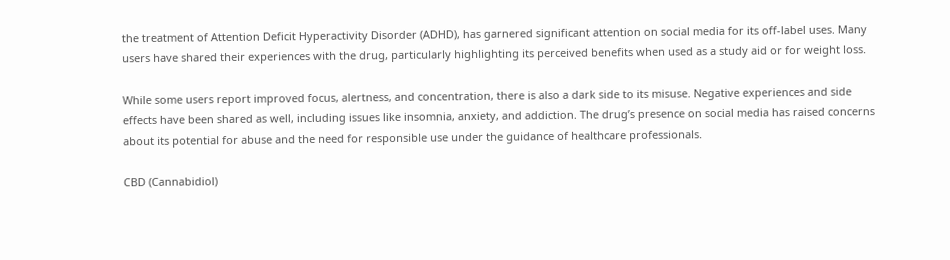the treatment of Attention Deficit Hyperactivity Disorder (ADHD), has garnered significant attention on social media for its off-label uses. Many users have shared their experiences with the drug, particularly highlighting its perceived benefits when used as a study aid or for weight loss.

While some users report improved focus, alertness, and concentration, there is also a dark side to its misuse. Negative experiences and side effects have been shared as well, including issues like insomnia, anxiety, and addiction. The drug’s presence on social media has raised concerns about its potential for abuse and the need for responsible use under the guidance of healthcare professionals.

CBD (Cannabidiol)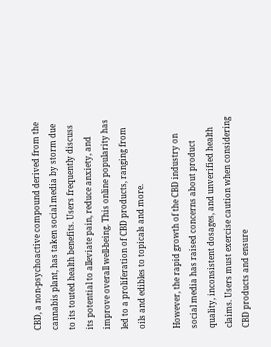CBD, a non-psychoactive compound derived from the cannabis plant, has taken social media by storm due to its touted health benefits. Users frequently discuss its potential to alleviate pain, reduce anxiety, and improve overall well-being. This online popularity has led to a proliferation of CBD products, ranging from oils and edibles to topicals and more.

However, the rapid growth of the CBD industry on social media has raised concerns about product quality, inconsistent dosages, and unverified health claims. Users must exercise caution when considering CBD products and ensure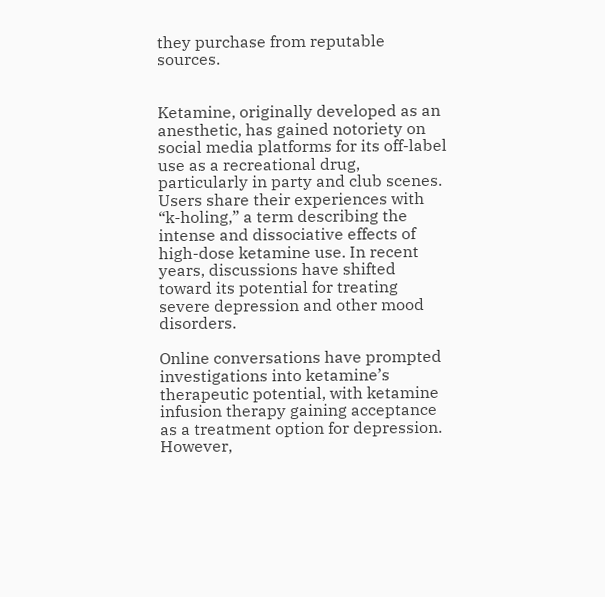they purchase from reputable sources.


Ketamine, originally developed as an anesthetic, has gained notoriety on social media platforms for its off-label use as a recreational drug, particularly in party and club scenes. Users share their experiences with “k-holing,” a term describing the intense and dissociative effects of high-dose ketamine use. In recent years, discussions have shifted toward its potential for treating severe depression and other mood disorders.

Online conversations have prompted investigations into ketamine’s therapeutic potential, with ketamine infusion therapy gaining acceptance as a treatment option for depression. However,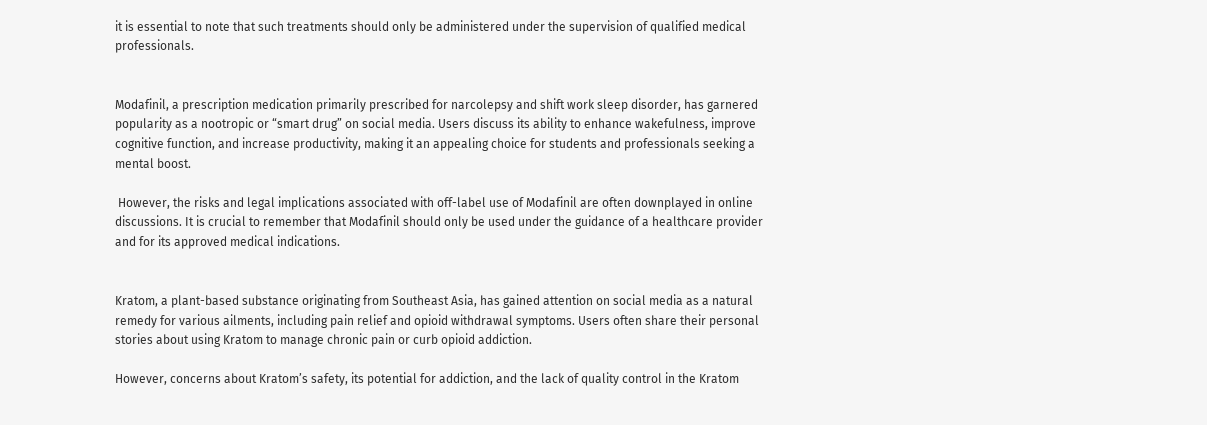it is essential to note that such treatments should only be administered under the supervision of qualified medical professionals.


Modafinil, a prescription medication primarily prescribed for narcolepsy and shift work sleep disorder, has garnered popularity as a nootropic or “smart drug” on social media. Users discuss its ability to enhance wakefulness, improve cognitive function, and increase productivity, making it an appealing choice for students and professionals seeking a mental boost.

 However, the risks and legal implications associated with off-label use of Modafinil are often downplayed in online discussions. It is crucial to remember that Modafinil should only be used under the guidance of a healthcare provider and for its approved medical indications.


Kratom, a plant-based substance originating from Southeast Asia, has gained attention on social media as a natural remedy for various ailments, including pain relief and opioid withdrawal symptoms. Users often share their personal stories about using Kratom to manage chronic pain or curb opioid addiction.

However, concerns about Kratom’s safety, its potential for addiction, and the lack of quality control in the Kratom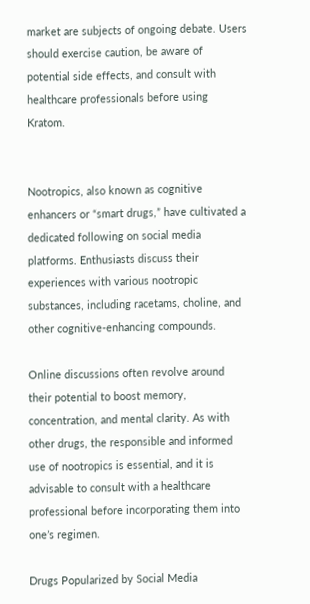market are subjects of ongoing debate. Users should exercise caution, be aware of potential side effects, and consult with healthcare professionals before using Kratom.


Nootropics, also known as cognitive enhancers or “smart drugs,” have cultivated a dedicated following on social media platforms. Enthusiasts discuss their experiences with various nootropic substances, including racetams, choline, and other cognitive-enhancing compounds.

Online discussions often revolve around their potential to boost memory, concentration, and mental clarity. As with other drugs, the responsible and informed use of nootropics is essential, and it is advisable to consult with a healthcare professional before incorporating them into one’s regimen.

Drugs Popularized by Social Media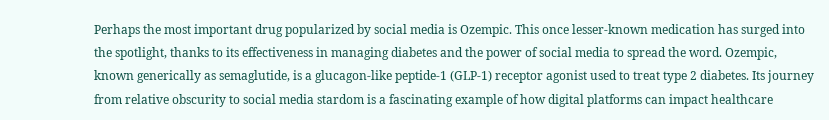Perhaps the most important drug popularized by social media is Ozempic. This once lesser-known medication has surged into the spotlight, thanks to its effectiveness in managing diabetes and the power of social media to spread the word. Ozempic, known generically as semaglutide, is a glucagon-like peptide-1 (GLP-1) receptor agonist used to treat type 2 diabetes. Its journey from relative obscurity to social media stardom is a fascinating example of how digital platforms can impact healthcare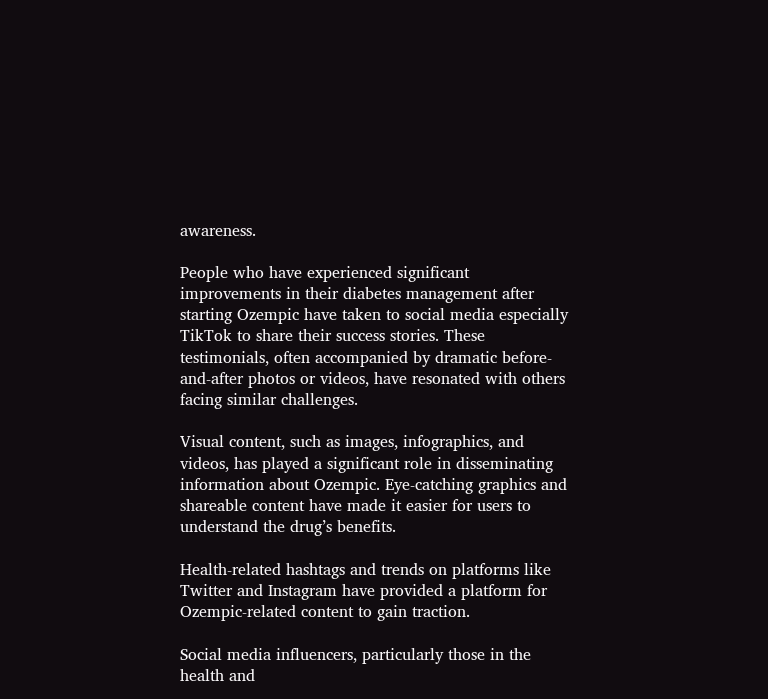awareness.

People who have experienced significant improvements in their diabetes management after starting Ozempic have taken to social media especially TikTok to share their success stories. These testimonials, often accompanied by dramatic before-and-after photos or videos, have resonated with others facing similar challenges.

Visual content, such as images, infographics, and videos, has played a significant role in disseminating information about Ozempic. Eye-catching graphics and shareable content have made it easier for users to understand the drug’s benefits.

Health-related hashtags and trends on platforms like Twitter and Instagram have provided a platform for Ozempic-related content to gain traction.

Social media influencers, particularly those in the health and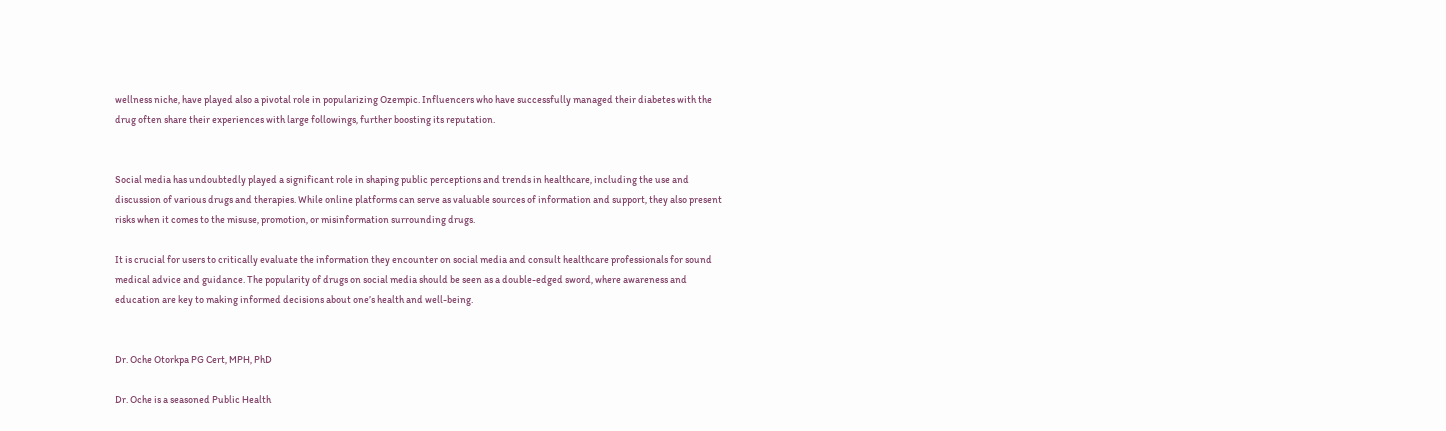wellness niche, have played also a pivotal role in popularizing Ozempic. Influencers who have successfully managed their diabetes with the drug often share their experiences with large followings, further boosting its reputation.


Social media has undoubtedly played a significant role in shaping public perceptions and trends in healthcare, including the use and discussion of various drugs and therapies. While online platforms can serve as valuable sources of information and support, they also present risks when it comes to the misuse, promotion, or misinformation surrounding drugs.

It is crucial for users to critically evaluate the information they encounter on social media and consult healthcare professionals for sound medical advice and guidance. The popularity of drugs on social media should be seen as a double-edged sword, where awareness and education are key to making informed decisions about one’s health and well-being.


Dr. Oche Otorkpa PG Cert, MPH, PhD

Dr. Oche is a seasoned Public Health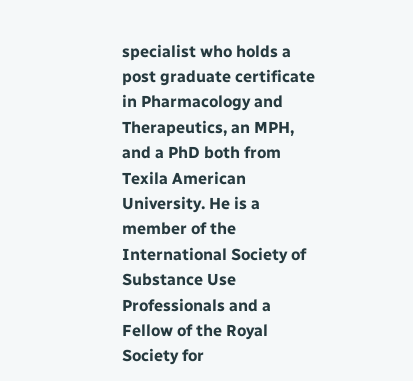specialist who holds a post graduate certificate in Pharmacology and Therapeutics, an MPH, and a PhD both from Texila American University. He is a member of the International Society of Substance Use Professionals and a Fellow of the Royal Society for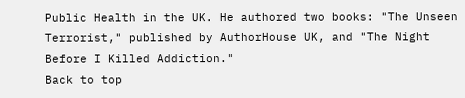Public Health in the UK. He authored two books: "The Unseen Terrorist," published by AuthorHouse UK, and "The Night Before I Killed Addiction."
Back to top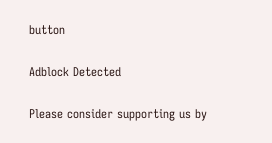button

Adblock Detected

Please consider supporting us by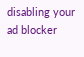disabling your ad blocker